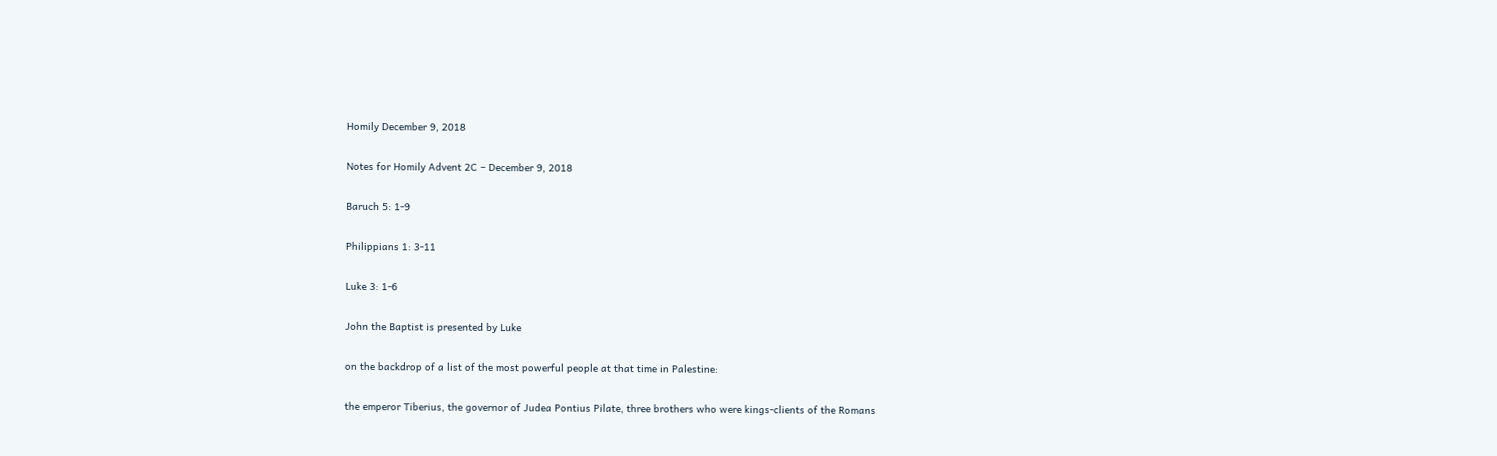Homily December 9, 2018

Notes for Homily Advent 2C – December 9, 2018

Baruch 5: 1-9

Philippians 1: 3-11

Luke 3: 1-6

John the Baptist is presented by Luke

on the backdrop of a list of the most powerful people at that time in Palestine:

the emperor Tiberius, the governor of Judea Pontius Pilate, three brothers who were kings-clients of the Romans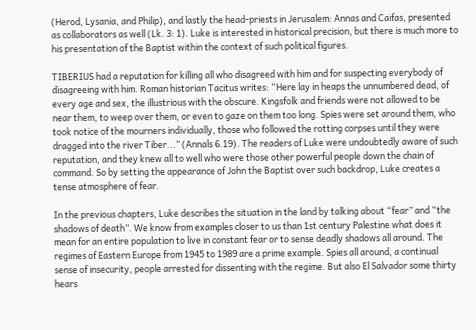(Herod, Lysania, and Philip), and lastly the head-priests in Jerusalem: Annas and Caifas, presented as collaborators as well (Lk. 3: 1). Luke is interested in historical precision, but there is much more to his presentation of the Baptist within the context of such political figures.

TIBERIUS had a reputation for killing all who disagreed with him and for suspecting everybody of disagreeing with him. Roman historian Tacitus writes: “Here lay in heaps the unnumbered dead, of every age and sex, the illustrious with the obscure. Kingsfolk and friends were not allowed to be near them, to weep over them, or even to gaze on them too long. Spies were set around them, who took notice of the mourners individually, those who followed the rotting corpses until they were dragged into the river Tiber...” (Annals 6.19). The readers of Luke were undoubtedly aware of such reputation, and they knew all to well who were those other powerful people down the chain of command. So by setting the appearance of John the Baptist over such backdrop, Luke creates a tense atmosphere of fear.

In the previous chapters, Luke describes the situation in the land by talking about “fear” and “the shadows of death”. We know from examples closer to us than 1st century Palestine what does it mean for an entire population to live in constant fear or to sense deadly shadows all around. The regimes of Eastern Europe from 1945 to 1989 are a prime example. Spies all around, a continual sense of insecurity, people arrested for dissenting with the regime. But also El Salvador some thirty hears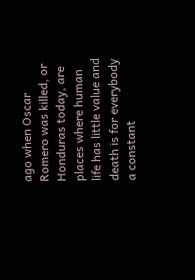ago when Oscar Romero was killed, or Honduras today, are places where human life has little value and death is for everybody a constant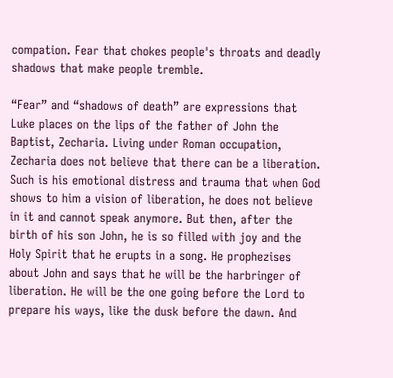compation. Fear that chokes people's throats and deadly shadows that make people tremble.

“Fear” and “shadows of death” are expressions that Luke places on the lips of the father of John the Baptist, Zecharia. Living under Roman occupation, Zecharia does not believe that there can be a liberation. Such is his emotional distress and trauma that when God shows to him a vision of liberation, he does not believe in it and cannot speak anymore. But then, after the birth of his son John, he is so filled with joy and the Holy Spirit that he erupts in a song. He prophezises about John and says that he will be the harbringer of liberation. He will be the one going before the Lord to prepare his ways, like the dusk before the dawn. And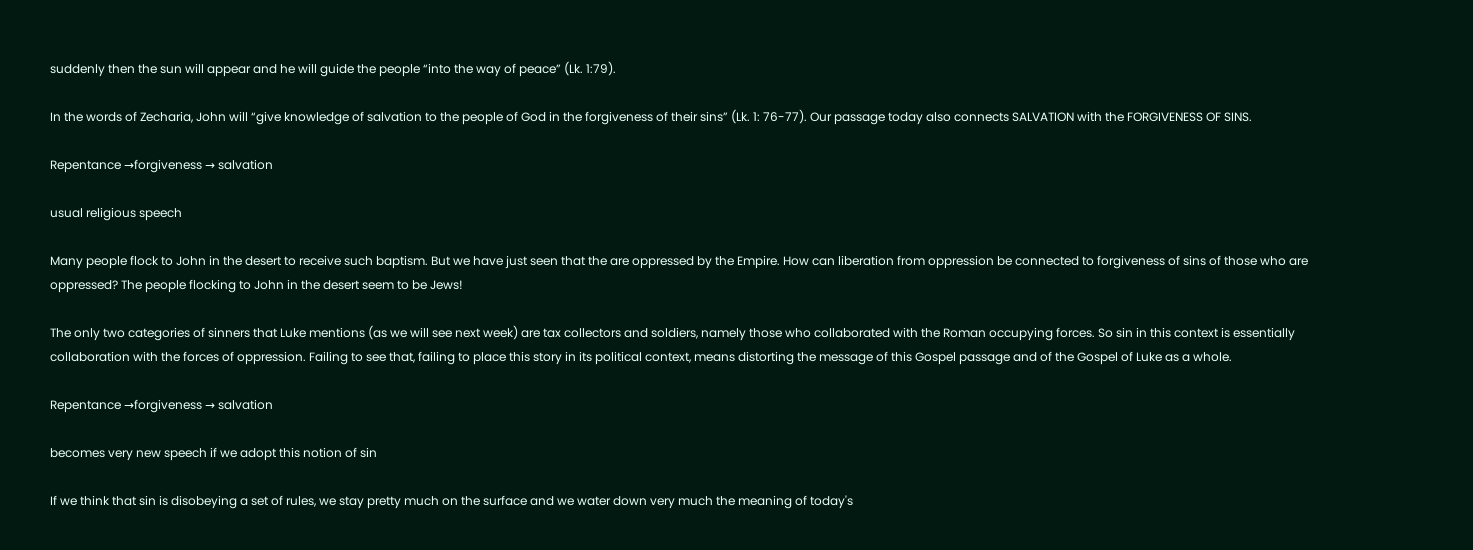suddenly then the sun will appear and he will guide the people “into the way of peace” (Lk. 1:79).

In the words of Zecharia, John will “give knowledge of salvation to the people of God in the forgiveness of their sins” (Lk. 1: 76-77). Our passage today also connects SALVATION with the FORGIVENESS OF SINS.

Repentance →forgiveness → salvation

usual religious speech

Many people flock to John in the desert to receive such baptism. But we have just seen that the are oppressed by the Empire. How can liberation from oppression be connected to forgiveness of sins of those who are oppressed? The people flocking to John in the desert seem to be Jews!

The only two categories of sinners that Luke mentions (as we will see next week) are tax collectors and soldiers, namely those who collaborated with the Roman occupying forces. So sin in this context is essentially collaboration with the forces of oppression. Failing to see that, failing to place this story in its political context, means distorting the message of this Gospel passage and of the Gospel of Luke as a whole.

Repentance →forgiveness → salvation

becomes very new speech if we adopt this notion of sin

If we think that sin is disobeying a set of rules, we stay pretty much on the surface and we water down very much the meaning of today's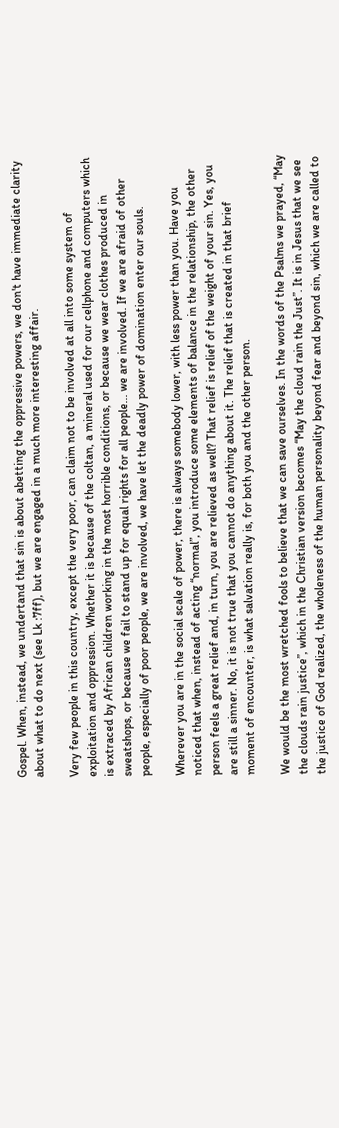Gospel. When, instead, we undertand that sin is about abetting the oppressive powers, we don't have immediate clarity about what to do next (see Lk :7ff), but we are engaged in a much more interesting affair.

Very few people in this country, except the very poor, can claim not to be involved at all into some system of exploitation and oppression. Whether it is because of the coltan, a mineral used for our cellphone and computers which is extraced by African children working in the most horrible conditions, or because we wear clothes produced in sweatshops, or because we fail to stand up for equal rights for all people... we are involved. If we are afraid of other people, especially of poor people, we are involved, we have let the deadly power of domination enter our souls.

Wherever you are in the social scale of power, there is always somebody lower, with less power than you. Have you noticed that when, instead of acting “normal”, you introduce some elements of balance in the relationship, the other person feels a great relief and, in turn, you are relieved as well? That relief is relief of the weight of your sin. Yes, you are still a sinner. No, it is not true that you cannot do anything about it. The relief that is created in that brief moment of encounter, is what salvation really is, for both you and the other person.

We would be the most wretched fools to believe that we can save ourselves. In the words of the Psalms we prayed, “May the clouds rain justice”, which in the Christian version becomes “May the cloud rain the Just”. It is in Jesus that we see the justice of God realized, the wholeness of the human personality beyond fear and beyond sin, which we are called to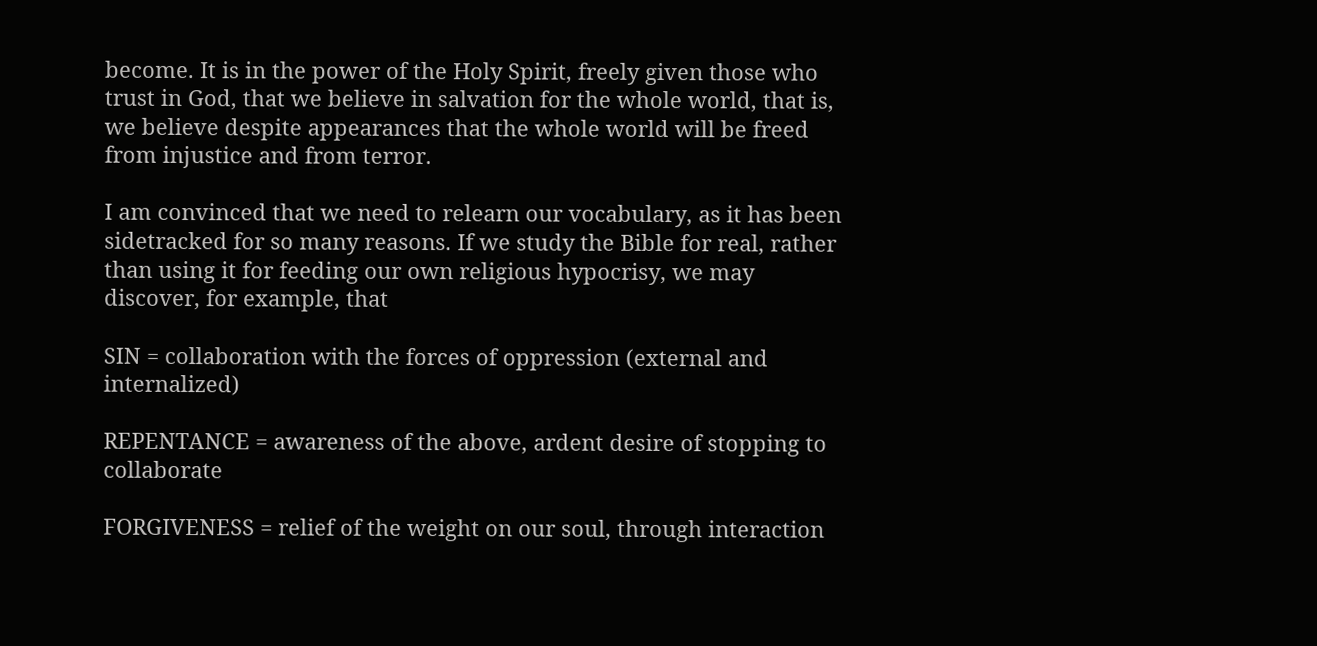become. It is in the power of the Holy Spirit, freely given those who trust in God, that we believe in salvation for the whole world, that is, we believe despite appearances that the whole world will be freed from injustice and from terror.

I am convinced that we need to relearn our vocabulary, as it has been sidetracked for so many reasons. If we study the Bible for real, rather than using it for feeding our own religious hypocrisy, we may discover, for example, that

SIN = collaboration with the forces of oppression (external and internalized)

REPENTANCE = awareness of the above, ardent desire of stopping to collaborate

FORGIVENESS = relief of the weight on our soul, through interaction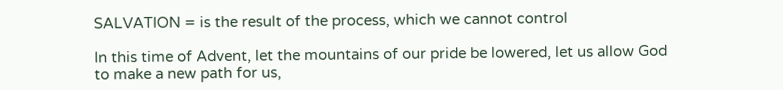SALVATION = is the result of the process, which we cannot control

In this time of Advent, let the mountains of our pride be lowered, let us allow God to make a new path for us,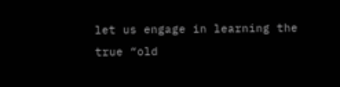let us engage in learning the true “old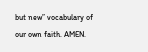but new” vocabulary of our own faith. AMEN.